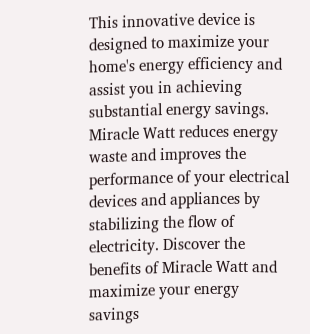This innovative device is designed to maximize your home's energy efficiency and assist you in achieving substantial energy savings. Miracle Watt reduces energy waste and improves the performance of your electrical devices and appliances by stabilizing the flow of electricity. Discover the benefits of Miracle Watt and maximize your energy savings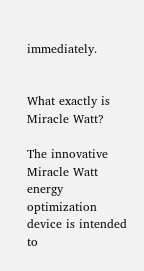immediately.


What exactly is Miracle Watt?

The innovative Miracle Watt energy optimization device is intended to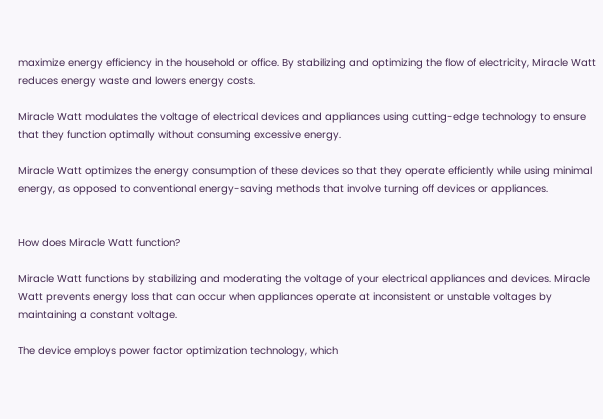maximize energy efficiency in the household or office. By stabilizing and optimizing the flow of electricity, Miracle Watt reduces energy waste and lowers energy costs.

Miracle Watt modulates the voltage of electrical devices and appliances using cutting-edge technology to ensure that they function optimally without consuming excessive energy.

Miracle Watt optimizes the energy consumption of these devices so that they operate efficiently while using minimal energy, as opposed to conventional energy-saving methods that involve turning off devices or appliances.


How does Miracle Watt function?

Miracle Watt functions by stabilizing and moderating the voltage of your electrical appliances and devices. Miracle Watt prevents energy loss that can occur when appliances operate at inconsistent or unstable voltages by maintaining a constant voltage.

The device employs power factor optimization technology, which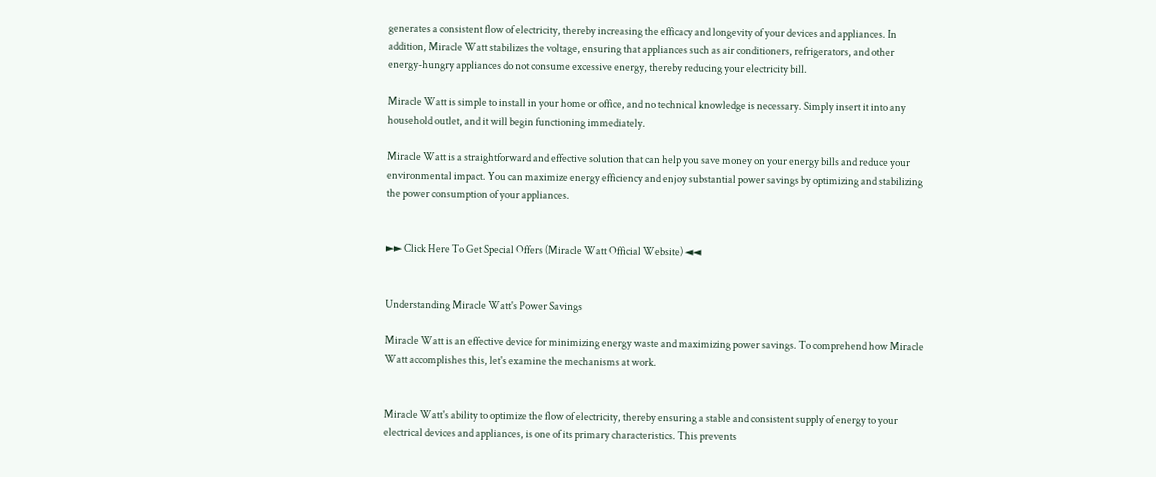generates a consistent flow of electricity, thereby increasing the efficacy and longevity of your devices and appliances. In addition, Miracle Watt stabilizes the voltage, ensuring that appliances such as air conditioners, refrigerators, and other energy-hungry appliances do not consume excessive energy, thereby reducing your electricity bill.

Miracle Watt is simple to install in your home or office, and no technical knowledge is necessary. Simply insert it into any household outlet, and it will begin functioning immediately.

Miracle Watt is a straightforward and effective solution that can help you save money on your energy bills and reduce your environmental impact. You can maximize energy efficiency and enjoy substantial power savings by optimizing and stabilizing the power consumption of your appliances.


►► Click Here To Get Special Offers (Miracle Watt Official Website) ◄◄


Understanding Miracle Watt's Power Savings

Miracle Watt is an effective device for minimizing energy waste and maximizing power savings. To comprehend how Miracle Watt accomplishes this, let's examine the mechanisms at work.


Miracle Watt's ability to optimize the flow of electricity, thereby ensuring a stable and consistent supply of energy to your electrical devices and appliances, is one of its primary characteristics. This prevents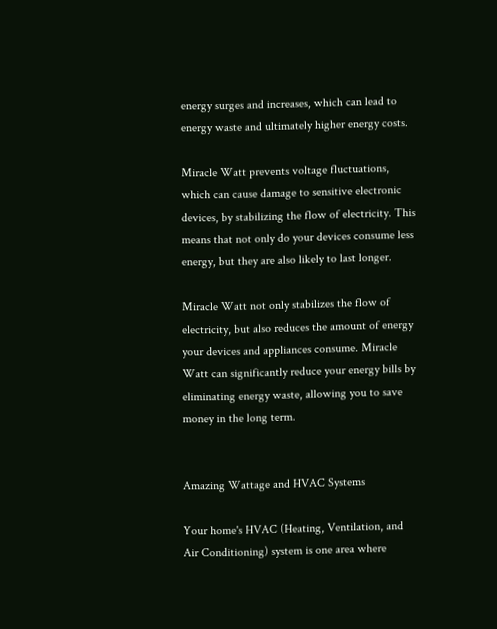energy surges and increases, which can lead to energy waste and ultimately higher energy costs.

Miracle Watt prevents voltage fluctuations, which can cause damage to sensitive electronic devices, by stabilizing the flow of electricity. This means that not only do your devices consume less energy, but they are also likely to last longer.

Miracle Watt not only stabilizes the flow of electricity, but also reduces the amount of energy your devices and appliances consume. Miracle Watt can significantly reduce your energy bills by eliminating energy waste, allowing you to save money in the long term.


Amazing Wattage and HVAC Systems

Your home's HVAC (Heating, Ventilation, and Air Conditioning) system is one area where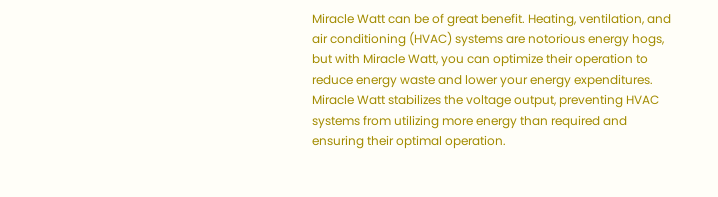Miracle Watt can be of great benefit. Heating, ventilation, and air conditioning (HVAC) systems are notorious energy hogs, but with Miracle Watt, you can optimize their operation to reduce energy waste and lower your energy expenditures. Miracle Watt stabilizes the voltage output, preventing HVAC systems from utilizing more energy than required and ensuring their optimal operation.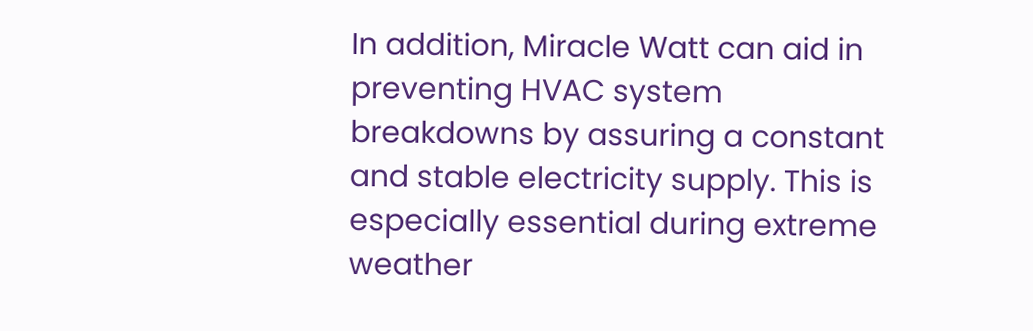In addition, Miracle Watt can aid in preventing HVAC system breakdowns by assuring a constant and stable electricity supply. This is especially essential during extreme weather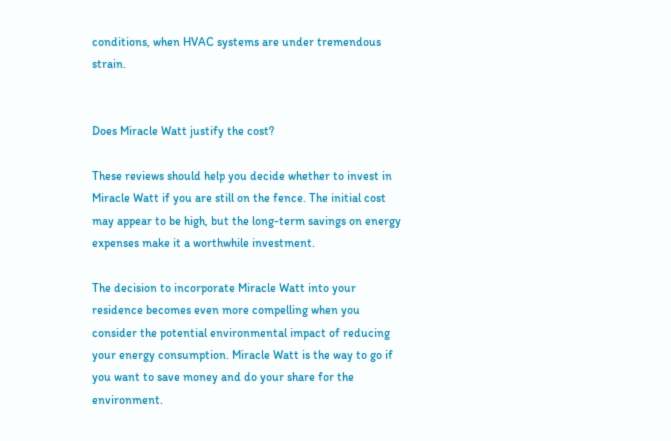conditions, when HVAC systems are under tremendous strain.


Does Miracle Watt justify the cost?

These reviews should help you decide whether to invest in Miracle Watt if you are still on the fence. The initial cost may appear to be high, but the long-term savings on energy expenses make it a worthwhile investment.

The decision to incorporate Miracle Watt into your residence becomes even more compelling when you consider the potential environmental impact of reducing your energy consumption. Miracle Watt is the way to go if you want to save money and do your share for the environment.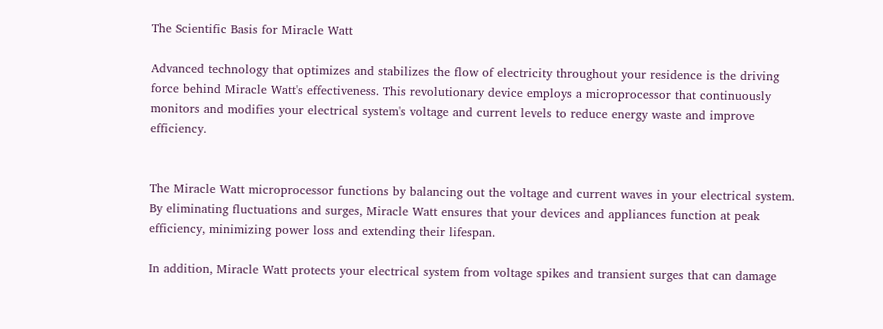The Scientific Basis for Miracle Watt

Advanced technology that optimizes and stabilizes the flow of electricity throughout your residence is the driving force behind Miracle Watt's effectiveness. This revolutionary device employs a microprocessor that continuously monitors and modifies your electrical system's voltage and current levels to reduce energy waste and improve efficiency.


The Miracle Watt microprocessor functions by balancing out the voltage and current waves in your electrical system. By eliminating fluctuations and surges, Miracle Watt ensures that your devices and appliances function at peak efficiency, minimizing power loss and extending their lifespan.

In addition, Miracle Watt protects your electrical system from voltage spikes and transient surges that can damage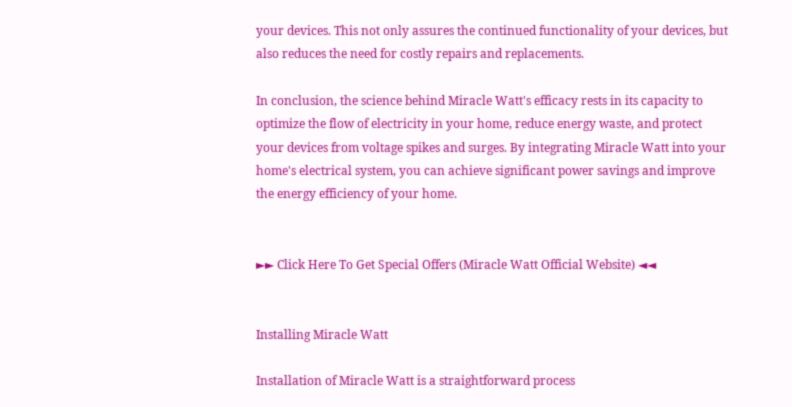your devices. This not only assures the continued functionality of your devices, but also reduces the need for costly repairs and replacements.

In conclusion, the science behind Miracle Watt's efficacy rests in its capacity to optimize the flow of electricity in your home, reduce energy waste, and protect your devices from voltage spikes and surges. By integrating Miracle Watt into your home's electrical system, you can achieve significant power savings and improve the energy efficiency of your home.


►► Click Here To Get Special Offers (Miracle Watt Official Website) ◄◄


Installing Miracle Watt

Installation of Miracle Watt is a straightforward process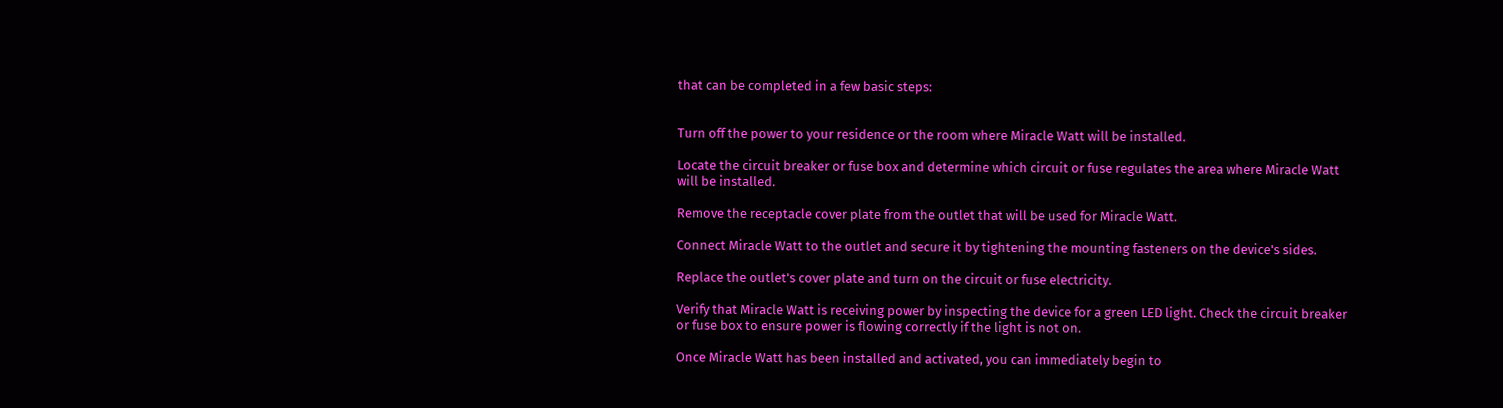that can be completed in a few basic steps:


Turn off the power to your residence or the room where Miracle Watt will be installed.

Locate the circuit breaker or fuse box and determine which circuit or fuse regulates the area where Miracle Watt will be installed.

Remove the receptacle cover plate from the outlet that will be used for Miracle Watt.

Connect Miracle Watt to the outlet and secure it by tightening the mounting fasteners on the device's sides.

Replace the outlet's cover plate and turn on the circuit or fuse electricity.

Verify that Miracle Watt is receiving power by inspecting the device for a green LED light. Check the circuit breaker or fuse box to ensure power is flowing correctly if the light is not on.

Once Miracle Watt has been installed and activated, you can immediately begin to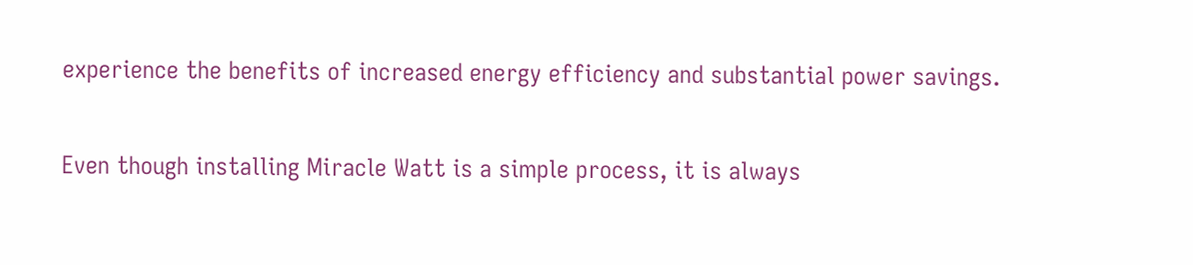experience the benefits of increased energy efficiency and substantial power savings.

Even though installing Miracle Watt is a simple process, it is always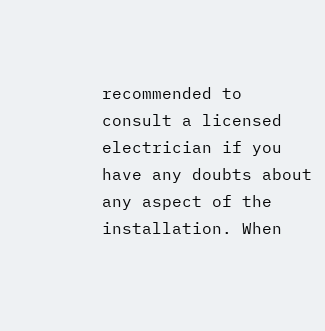recommended to consult a licensed electrician if you have any doubts about any aspect of the installation. When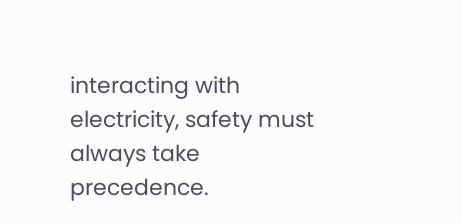interacting with electricity, safety must always take precedence.